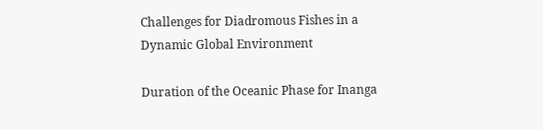Challenges for Diadromous Fishes in a Dynamic Global Environment

Duration of the Oceanic Phase for Inanga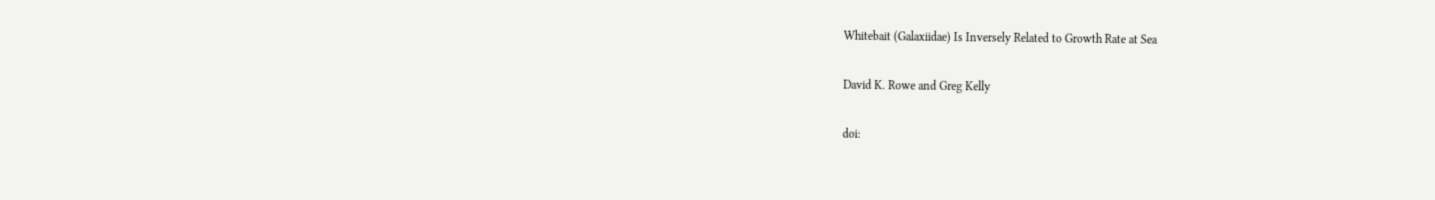Whitebait (Galaxiidae) Is Inversely Related to Growth Rate at Sea

David K. Rowe and Greg Kelly

doi: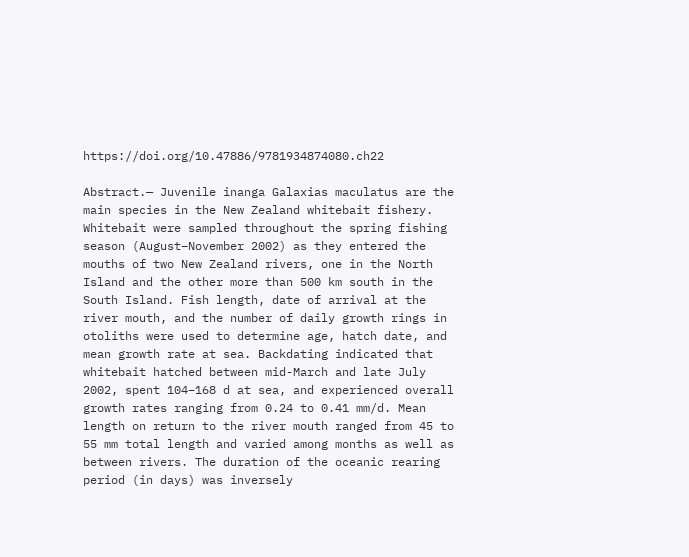https://doi.org/10.47886/9781934874080.ch22

Abstract.— Juvenile inanga Galaxias maculatus are the main species in the New Zealand whitebait fishery. Whitebait were sampled throughout the spring fishing season (August–November 2002) as they entered the mouths of two New Zealand rivers, one in the North Island and the other more than 500 km south in the South Island. Fish length, date of arrival at the river mouth, and the number of daily growth rings in otoliths were used to determine age, hatch date, and mean growth rate at sea. Backdating indicated that whitebait hatched between mid-March and late July 2002, spent 104–168 d at sea, and experienced overall growth rates ranging from 0.24 to 0.41 mm/d. Mean length on return to the river mouth ranged from 45 to 55 mm total length and varied among months as well as between rivers. The duration of the oceanic rearing period (in days) was inversely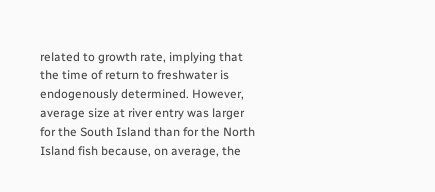related to growth rate, implying that the time of return to freshwater is endogenously determined. However, average size at river entry was larger for the South Island than for the North Island fish because, on average, the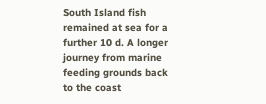South Island fish remained at sea for a further 10 d. A longer journey from marine feeding grounds back to the coast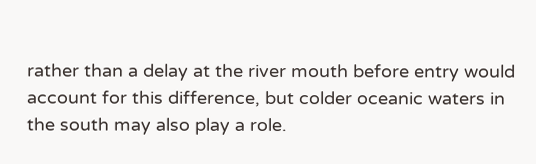rather than a delay at the river mouth before entry would account for this difference, but colder oceanic waters in the south may also play a role.